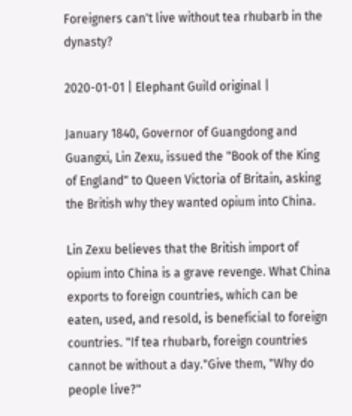Foreigners can't live without tea rhubarb in the dynasty?

2020-01-01 | Elephant Guild original |

January 1840, Governor of Guangdong and Guangxi, Lin Zexu, issued the "Book of the King of England" to Queen Victoria of Britain, asking the British why they wanted opium into China.

Lin Zexu believes that the British import of opium into China is a grave revenge. What China exports to foreign countries, which can be eaten, used, and resold, is beneficial to foreign countries. "If tea rhubarb, foreign countries cannot be without a day."Give them, "Why do people live?"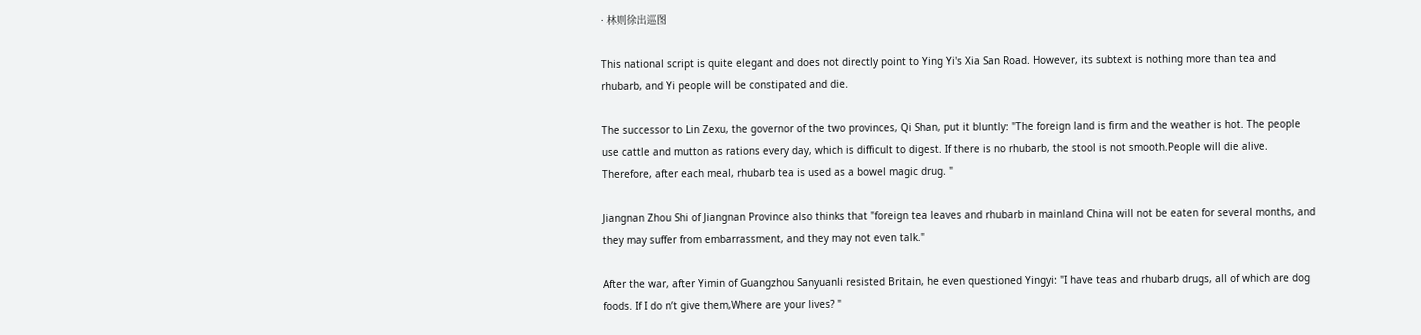· 林则徐出巡图

This national script is quite elegant and does not directly point to Ying Yi's Xia San Road. However, its subtext is nothing more than tea and rhubarb, and Yi people will be constipated and die.

The successor to Lin Zexu, the governor of the two provinces, Qi Shan, put it bluntly: "The foreign land is firm and the weather is hot. The people use cattle and mutton as rations every day, which is difficult to digest. If there is no rhubarb, the stool is not smooth.People will die alive. Therefore, after each meal, rhubarb tea is used as a bowel magic drug. "

Jiangnan Zhou Shi of Jiangnan Province also thinks that "foreign tea leaves and rhubarb in mainland China will not be eaten for several months, and they may suffer from embarrassment, and they may not even talk."

After the war, after Yimin of Guangzhou Sanyuanli resisted Britain, he even questioned Yingyi: "I have teas and rhubarb drugs, all of which are dog foods. If I do n’t give them,Where are your lives? "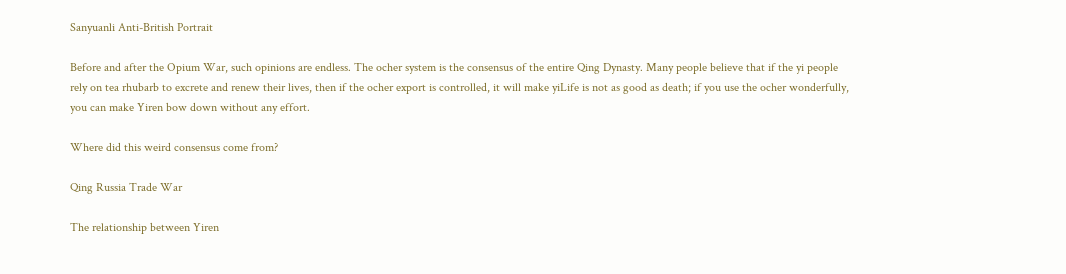Sanyuanli Anti-British Portrait

Before and after the Opium War, such opinions are endless. The ocher system is the consensus of the entire Qing Dynasty. Many people believe that if the yi people rely on tea rhubarb to excrete and renew their lives, then if the ocher export is controlled, it will make yiLife is not as good as death; if you use the ocher wonderfully, you can make Yiren bow down without any effort.

Where did this weird consensus come from?

Qing Russia Trade War

The relationship between Yiren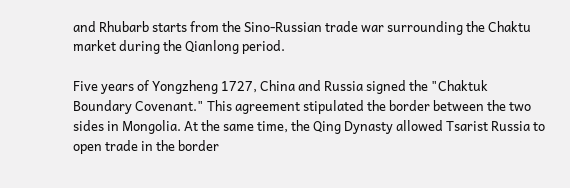and Rhubarb starts from the Sino-Russian trade war surrounding the Chaktu market during the Qianlong period.

Five years of Yongzheng 1727, China and Russia signed the "Chaktuk Boundary Covenant." This agreement stipulated the border between the two sides in Mongolia. At the same time, the Qing Dynasty allowed Tsarist Russia to open trade in the border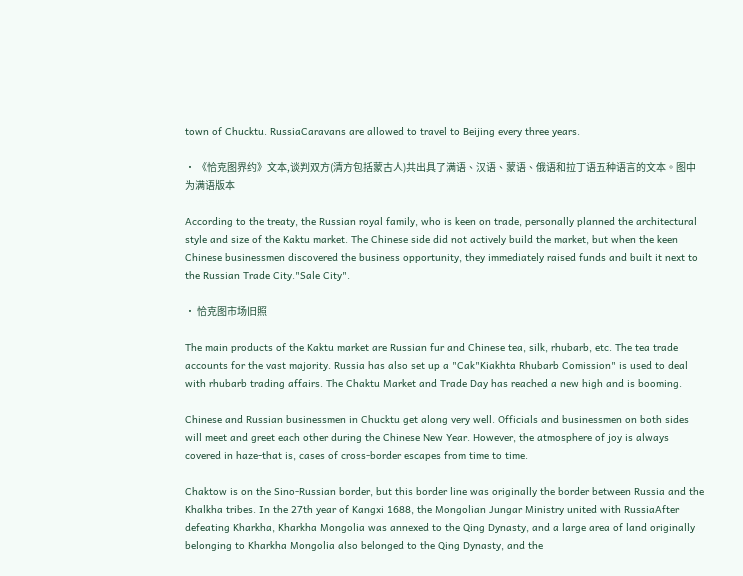town of Chucktu. RussiaCaravans are allowed to travel to Beijing every three years.

· 《恰克图界约》文本,谈判双方(清方包括蒙古人)共出具了满语、汉语、蒙语、俄语和拉丁语五种语言的文本。图中为满语版本

According to the treaty, the Russian royal family, who is keen on trade, personally planned the architectural style and size of the Kaktu market. The Chinese side did not actively build the market, but when the keen Chinese businessmen discovered the business opportunity, they immediately raised funds and built it next to the Russian Trade City."Sale City".

· 恰克图市场旧照

The main products of the Kaktu market are Russian fur and Chinese tea, silk, rhubarb, etc. The tea trade accounts for the vast majority. Russia has also set up a "Cak"Kiakhta Rhubarb Comission" is used to deal with rhubarb trading affairs. The Chaktu Market and Trade Day has reached a new high and is booming.

Chinese and Russian businessmen in Chucktu get along very well. Officials and businessmen on both sides will meet and greet each other during the Chinese New Year. However, the atmosphere of joy is always covered in haze-that is, cases of cross-border escapes from time to time.

Chaktow is on the Sino-Russian border, but this border line was originally the border between Russia and the Khalkha tribes. In the 27th year of Kangxi 1688, the Mongolian Jungar Ministry united with RussiaAfter defeating Kharkha, Kharkha Mongolia was annexed to the Qing Dynasty, and a large area of land originally belonging to Kharkha Mongolia also belonged to the Qing Dynasty, and the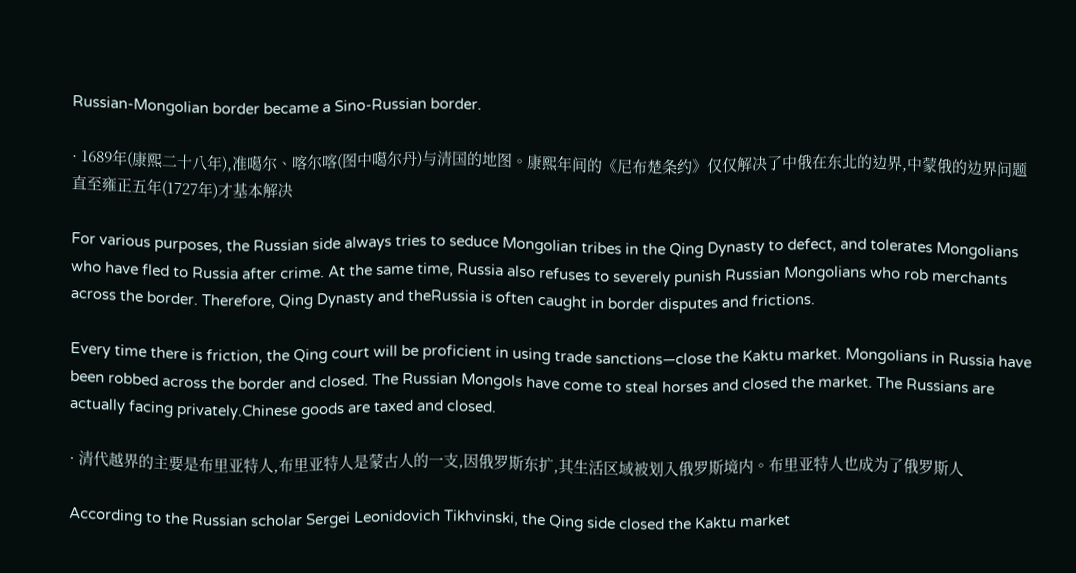Russian-Mongolian border became a Sino-Russian border.

· 1689年(康熙二十八年),准噶尔、喀尔喀(图中噶尔丹)与清国的地图。康熙年间的《尼布楚条约》仅仅解决了中俄在东北的边界,中蒙俄的边界问题直至雍正五年(1727年)才基本解决

For various purposes, the Russian side always tries to seduce Mongolian tribes in the Qing Dynasty to defect, and tolerates Mongolians who have fled to Russia after crime. At the same time, Russia also refuses to severely punish Russian Mongolians who rob merchants across the border. Therefore, Qing Dynasty and theRussia is often caught in border disputes and frictions.

Every time there is friction, the Qing court will be proficient in using trade sanctions—close the Kaktu market. Mongolians in Russia have been robbed across the border and closed. The Russian Mongols have come to steal horses and closed the market. The Russians are actually facing privately.Chinese goods are taxed and closed.

· 清代越界的主要是布里亚特人,布里亚特人是蒙古人的一支,因俄罗斯东扩,其生活区域被划入俄罗斯境内。布里亚特人也成为了俄罗斯人

According to the Russian scholar Sergei Leonidovich Tikhvinski, the Qing side closed the Kaktu market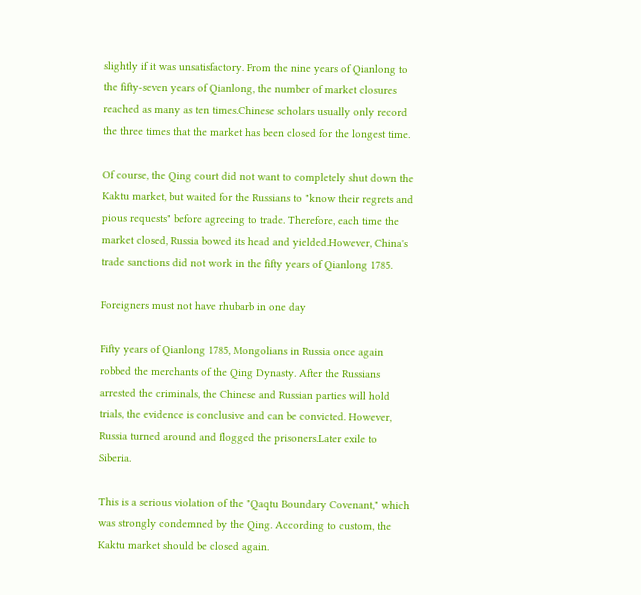slightly if it was unsatisfactory. From the nine years of Qianlong to the fifty-seven years of Qianlong, the number of market closures reached as many as ten times.Chinese scholars usually only record the three times that the market has been closed for the longest time.

Of course, the Qing court did not want to completely shut down the Kaktu market, but waited for the Russians to "know their regrets and pious requests" before agreeing to trade. Therefore, each time the market closed, Russia bowed its head and yielded.However, China's trade sanctions did not work in the fifty years of Qianlong 1785.

Foreigners must not have rhubarb in one day

Fifty years of Qianlong 1785, Mongolians in Russia once again robbed the merchants of the Qing Dynasty. After the Russians arrested the criminals, the Chinese and Russian parties will hold trials, the evidence is conclusive and can be convicted. However, Russia turned around and flogged the prisoners.Later exile to Siberia.

This is a serious violation of the "Qaqtu Boundary Covenant," which was strongly condemned by the Qing. According to custom, the Kaktu market should be closed again.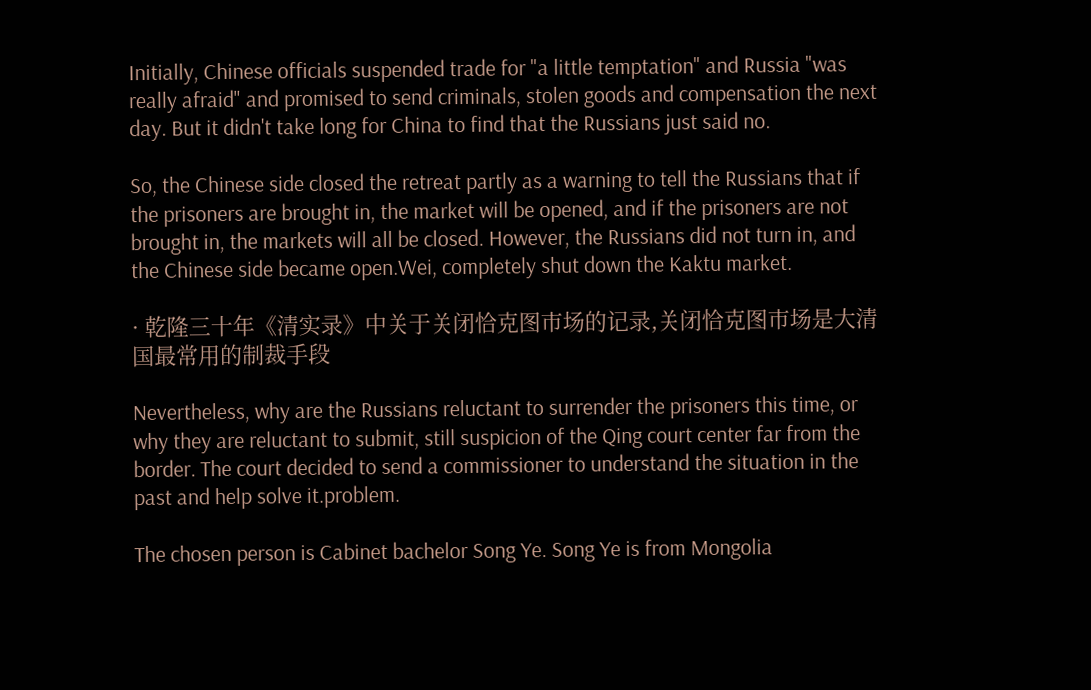Initially, Chinese officials suspended trade for "a little temptation" and Russia "was really afraid" and promised to send criminals, stolen goods and compensation the next day. But it didn't take long for China to find that the Russians just said no.

So, the Chinese side closed the retreat partly as a warning to tell the Russians that if the prisoners are brought in, the market will be opened, and if the prisoners are not brought in, the markets will all be closed. However, the Russians did not turn in, and the Chinese side became open.Wei, completely shut down the Kaktu market.

· 乾隆三十年《清实录》中关于关闭恰克图市场的记录,关闭恰克图市场是大清国最常用的制裁手段

Nevertheless, why are the Russians reluctant to surrender the prisoners this time, or why they are reluctant to submit, still suspicion of the Qing court center far from the border. The court decided to send a commissioner to understand the situation in the past and help solve it.problem.

The chosen person is Cabinet bachelor Song Ye. Song Ye is from Mongolia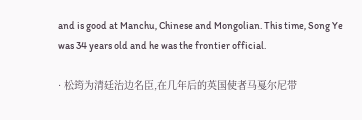and is good at Manchu, Chinese and Mongolian. This time, Song Ye was 34 years old and he was the frontier official.

· 松筠为清廷治边名臣,在几年后的英国使者马戛尔尼带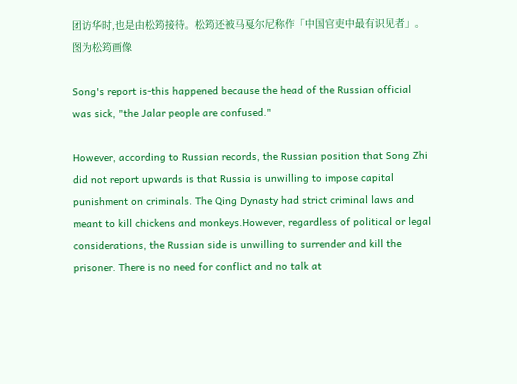团访华时,也是由松筠接待。松筠还被马戛尔尼称作「中国官吏中最有识见者」。图为松筠画像

Song's report is-this happened because the head of the Russian official was sick, "the Jalar people are confused."

However, according to Russian records, the Russian position that Song Zhi did not report upwards is that Russia is unwilling to impose capital punishment on criminals. The Qing Dynasty had strict criminal laws and meant to kill chickens and monkeys.However, regardless of political or legal considerations, the Russian side is unwilling to surrender and kill the prisoner. There is no need for conflict and no talk at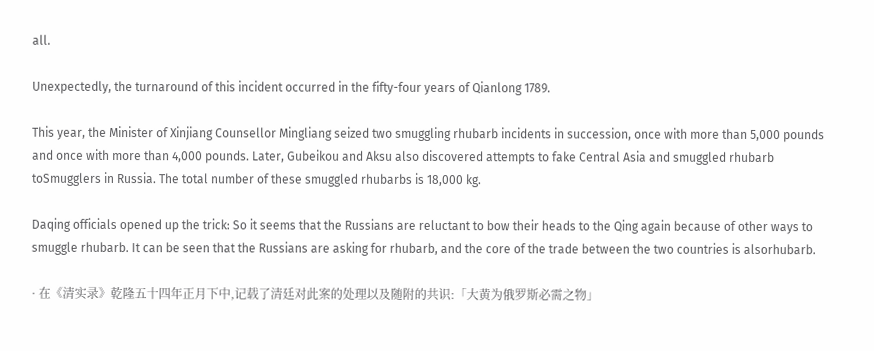all.

Unexpectedly, the turnaround of this incident occurred in the fifty-four years of Qianlong 1789.

This year, the Minister of Xinjiang Counsellor Mingliang seized two smuggling rhubarb incidents in succession, once with more than 5,000 pounds and once with more than 4,000 pounds. Later, Gubeikou and Aksu also discovered attempts to fake Central Asia and smuggled rhubarb toSmugglers in Russia. The total number of these smuggled rhubarbs is 18,000 kg.

Daqing officials opened up the trick: So it seems that the Russians are reluctant to bow their heads to the Qing again because of other ways to smuggle rhubarb. It can be seen that the Russians are asking for rhubarb, and the core of the trade between the two countries is alsorhubarb.

· 在《清实录》乾隆五十四年正月下中,记载了清廷对此案的处理以及随附的共识:「大黄为俄罗斯必需之物」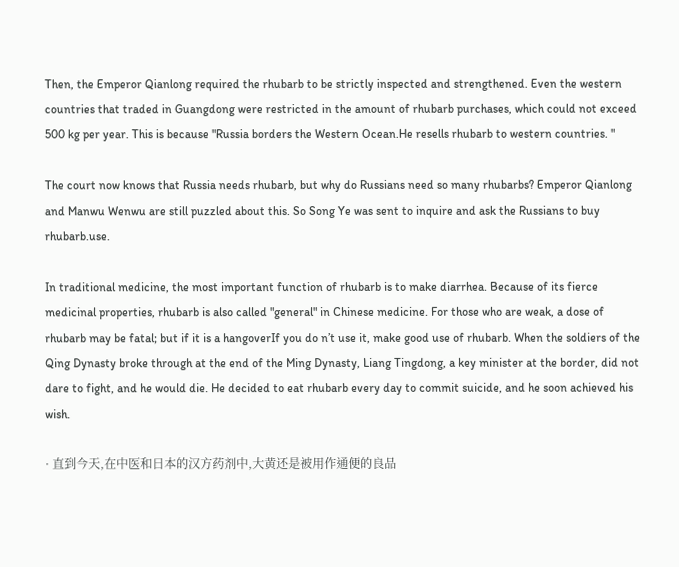Then, the Emperor Qianlong required the rhubarb to be strictly inspected and strengthened. Even the western countries that traded in Guangdong were restricted in the amount of rhubarb purchases, which could not exceed 500 kg per year. This is because "Russia borders the Western Ocean.He resells rhubarb to western countries. "

The court now knows that Russia needs rhubarb, but why do Russians need so many rhubarbs? Emperor Qianlong and Manwu Wenwu are still puzzled about this. So Song Ye was sent to inquire and ask the Russians to buy rhubarb.use.

In traditional medicine, the most important function of rhubarb is to make diarrhea. Because of its fierce medicinal properties, rhubarb is also called "general" in Chinese medicine. For those who are weak, a dose of rhubarb may be fatal; but if it is a hangoverIf you do n’t use it, make good use of rhubarb. When the soldiers of the Qing Dynasty broke through at the end of the Ming Dynasty, Liang Tingdong, a key minister at the border, did not dare to fight, and he would die. He decided to eat rhubarb every day to commit suicide, and he soon achieved his wish.

· 直到今天,在中医和日本的汉方药剂中,大黄还是被用作通便的良品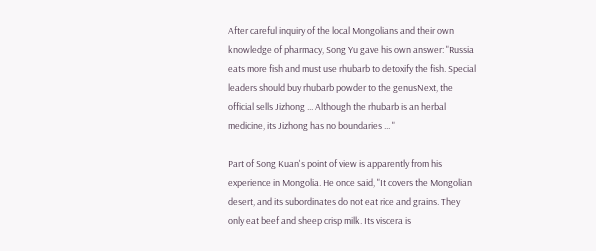After careful inquiry of the local Mongolians and their own knowledge of pharmacy, Song Yu gave his own answer: "Russia eats more fish and must use rhubarb to detoxify the fish. Special leaders should buy rhubarb powder to the genusNext, the official sells Jizhong ... Although the rhubarb is an herbal medicine, its Jizhong has no boundaries ... "

Part of Song Kuan's point of view is apparently from his experience in Mongolia. He once said, "It covers the Mongolian desert, and its subordinates do not eat rice and grains. They only eat beef and sheep crisp milk. Its viscera is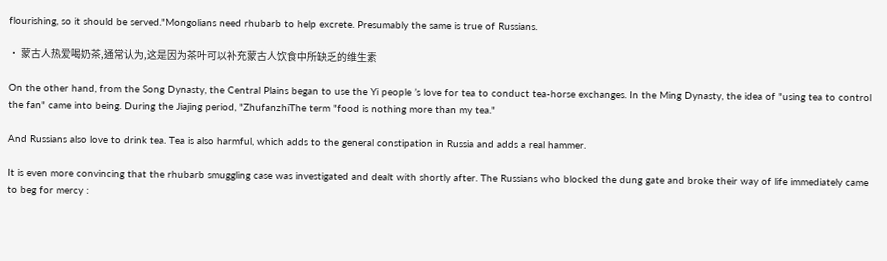flourishing, so it should be served."Mongolians need rhubarb to help excrete. Presumably the same is true of Russians.

· 蒙古人热爱喝奶茶,通常认为,这是因为茶叶可以补充蒙古人饮食中所缺乏的维生素

On the other hand, from the Song Dynasty, the Central Plains began to use the Yi people ’s love for tea to conduct tea-horse exchanges. In the Ming Dynasty, the idea of "using tea to control the fan" came into being. During the Jiajing period, "ZhufanzhiThe term "food is nothing more than my tea."

And Russians also love to drink tea. Tea is also harmful, which adds to the general constipation in Russia and adds a real hammer.

It is even more convincing that the rhubarb smuggling case was investigated and dealt with shortly after. The Russians who blocked the dung gate and broke their way of life immediately came to beg for mercy :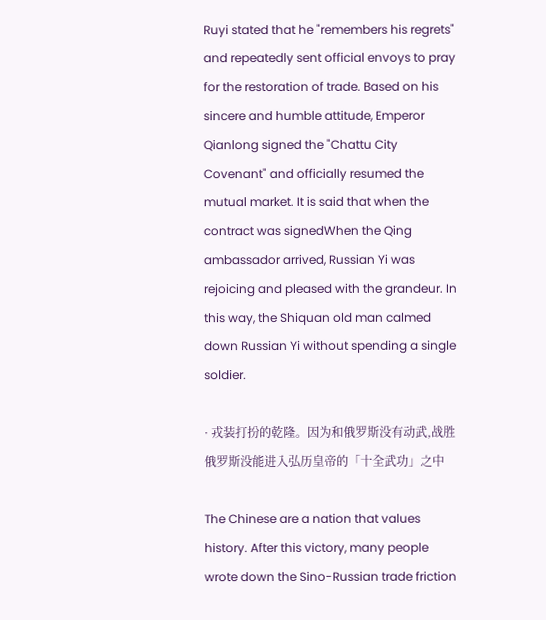Ruyi stated that he "remembers his regrets" and repeatedly sent official envoys to pray for the restoration of trade. Based on his sincere and humble attitude, Emperor Qianlong signed the "Chattu City Covenant" and officially resumed the mutual market. It is said that when the contract was signedWhen the Qing ambassador arrived, Russian Yi was rejoicing and pleased with the grandeur. In this way, the Shiquan old man calmed down Russian Yi without spending a single soldier.

· 戎装打扮的乾隆。因为和俄罗斯没有动武,战胜俄罗斯没能进入弘历皇帝的「十全武功」之中

The Chinese are a nation that values history. After this victory, many people wrote down the Sino-Russian trade friction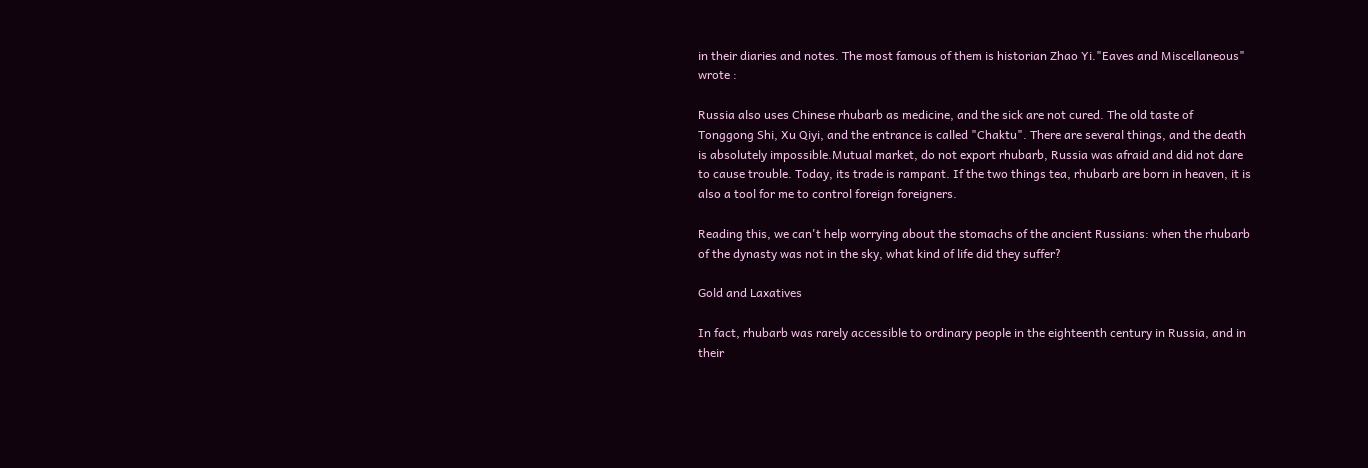in their diaries and notes. The most famous of them is historian Zhao Yi."Eaves and Miscellaneous" wrote :

Russia also uses Chinese rhubarb as medicine, and the sick are not cured. The old taste of Tonggong Shi, Xu Qiyi, and the entrance is called "Chaktu". There are several things, and the death is absolutely impossible.Mutual market, do not export rhubarb, Russia was afraid and did not dare to cause trouble. Today, its trade is rampant. If the two things tea, rhubarb are born in heaven, it is also a tool for me to control foreign foreigners.

Reading this, we can't help worrying about the stomachs of the ancient Russians: when the rhubarb of the dynasty was not in the sky, what kind of life did they suffer?

Gold and Laxatives

In fact, rhubarb was rarely accessible to ordinary people in the eighteenth century in Russia, and in their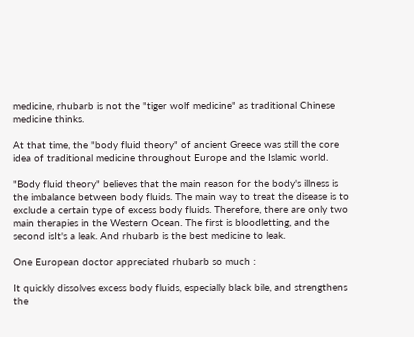medicine, rhubarb is not the "tiger wolf medicine" as traditional Chinese medicine thinks.

At that time, the "body fluid theory" of ancient Greece was still the core idea of traditional medicine throughout Europe and the Islamic world.

"Body fluid theory" believes that the main reason for the body's illness is the imbalance between body fluids. The main way to treat the disease is to exclude a certain type of excess body fluids. Therefore, there are only two main therapies in the Western Ocean. The first is bloodletting, and the second isIt's a leak. And rhubarb is the best medicine to leak.

One European doctor appreciated rhubarb so much :

It quickly dissolves excess body fluids, especially black bile, and strengthens the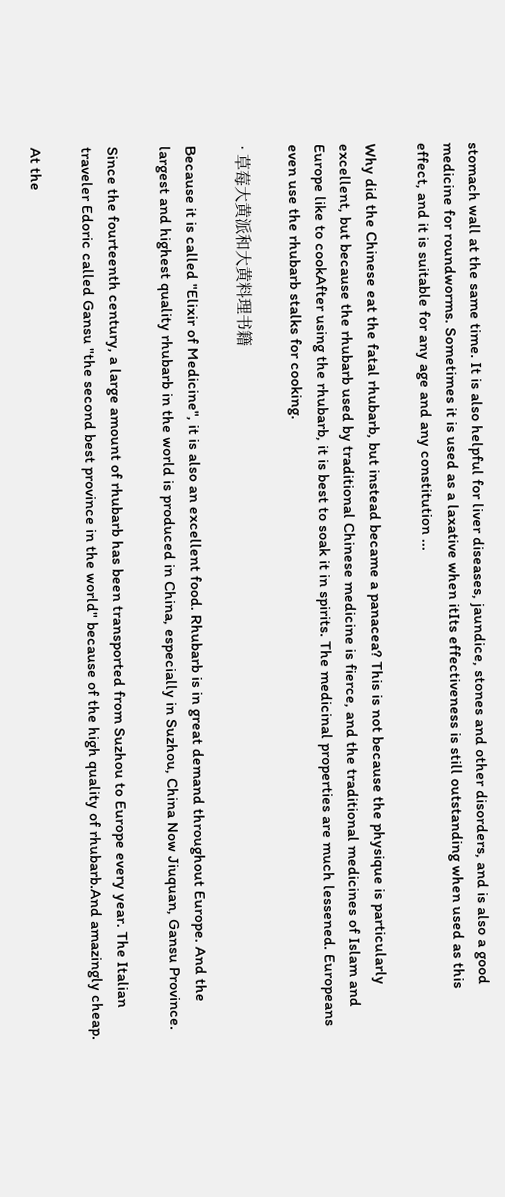stomach wall at the same time. It is also helpful for liver diseases, jaundice, stones and other disorders, and is also a good medicine for roundworms. Sometimes it is used as a laxative when itIts effectiveness is still outstanding when used as this effect, and it is suitable for any age and any constitution ...

Why did the Chinese eat the fatal rhubarb, but instead became a panacea? This is not because the physique is particularly excellent, but because the rhubarb used by traditional Chinese medicine is fierce, and the traditional medicines of Islam and Europe like to cookAfter using the rhubarb, it is best to soak it in spirits. The medicinal properties are much lessened. Europeans even use the rhubarb stalks for cooking.

· 草莓大黄派和大黄料理书籍

Because it is called "Elixir of Medicine", it is also an excellent food. Rhubarb is in great demand throughout Europe. And the largest and highest quality rhubarb in the world is produced in China, especially in Suzhou, China Now Jiuquan, Gansu Province.

Since the fourteenth century, a large amount of rhubarb has been transported from Suzhou to Europe every year. The Italian traveler Edoric called Gansu "the second best province in the world" because of the high quality of rhubarb.And amazingly cheap.

At the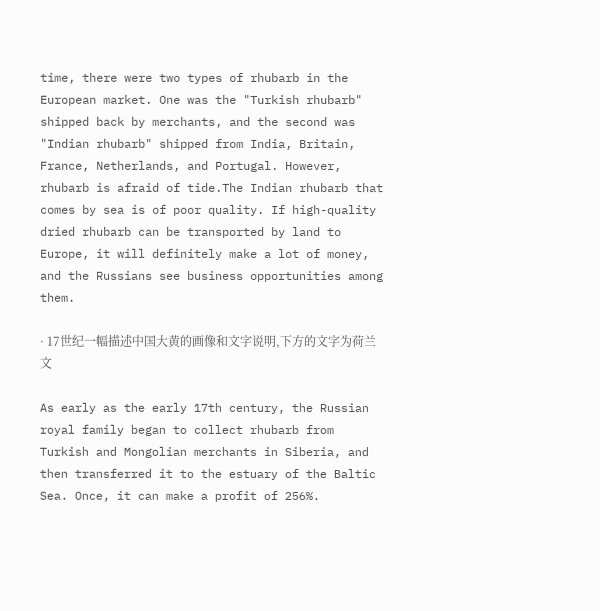time, there were two types of rhubarb in the European market. One was the "Turkish rhubarb" shipped back by merchants, and the second was "Indian rhubarb" shipped from India, Britain, France, Netherlands, and Portugal. However, rhubarb is afraid of tide.The Indian rhubarb that comes by sea is of poor quality. If high-quality dried rhubarb can be transported by land to Europe, it will definitely make a lot of money, and the Russians see business opportunities among them.

· 17世纪一幅描述中国大黄的画像和文字说明,下方的文字为荷兰文

As early as the early 17th century, the Russian royal family began to collect rhubarb from Turkish and Mongolian merchants in Siberia, and then transferred it to the estuary of the Baltic Sea. Once, it can make a profit of 256%.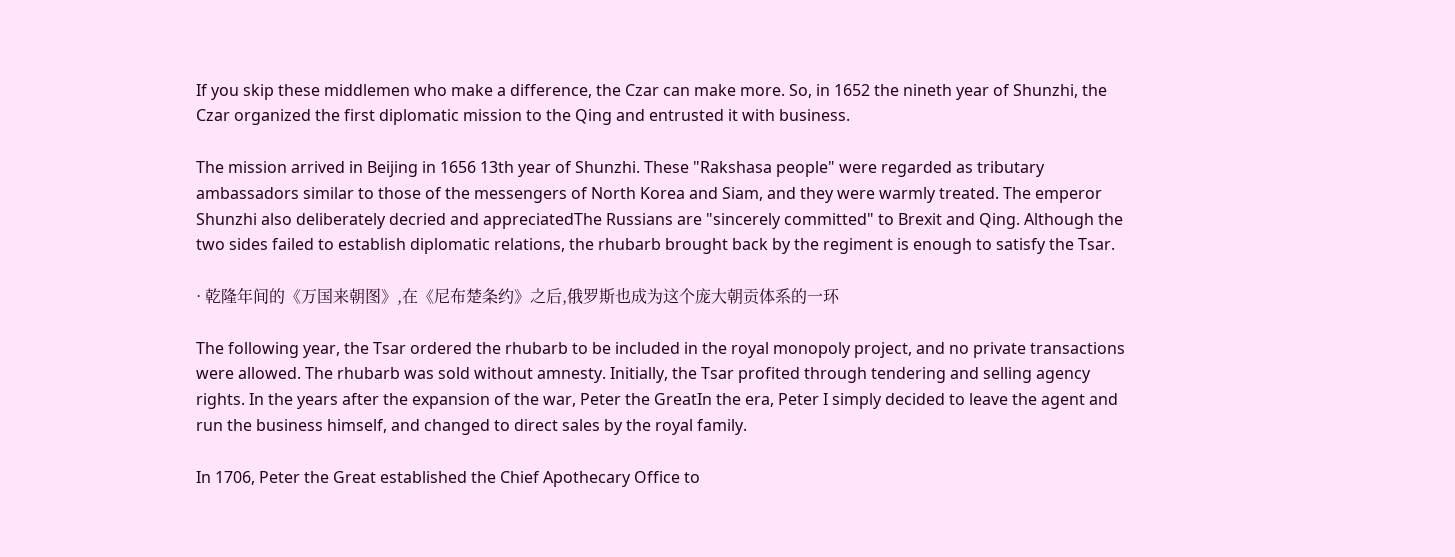If you skip these middlemen who make a difference, the Czar can make more. So, in 1652 the nineth year of Shunzhi, the Czar organized the first diplomatic mission to the Qing and entrusted it with business.

The mission arrived in Beijing in 1656 13th year of Shunzhi. These "Rakshasa people" were regarded as tributary ambassadors similar to those of the messengers of North Korea and Siam, and they were warmly treated. The emperor Shunzhi also deliberately decried and appreciatedThe Russians are "sincerely committed" to Brexit and Qing. Although the two sides failed to establish diplomatic relations, the rhubarb brought back by the regiment is enough to satisfy the Tsar.

· 乾隆年间的《万国来朝图》,在《尼布楚条约》之后,俄罗斯也成为这个庞大朝贡体系的一环

The following year, the Tsar ordered the rhubarb to be included in the royal monopoly project, and no private transactions were allowed. The rhubarb was sold without amnesty. Initially, the Tsar profited through tendering and selling agency rights. In the years after the expansion of the war, Peter the GreatIn the era, Peter I simply decided to leave the agent and run the business himself, and changed to direct sales by the royal family.

In 1706, Peter the Great established the Chief Apothecary Office to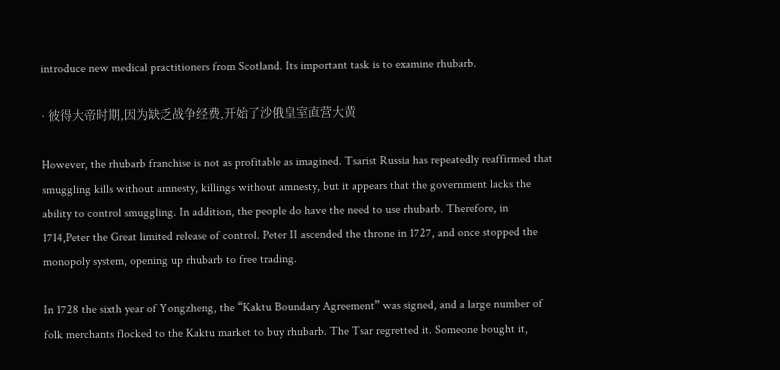introduce new medical practitioners from Scotland. Its important task is to examine rhubarb.

· 彼得大帝时期,因为缺乏战争经费,开始了沙俄皇室直营大黄

However, the rhubarb franchise is not as profitable as imagined. Tsarist Russia has repeatedly reaffirmed that smuggling kills without amnesty, killings without amnesty, but it appears that the government lacks the ability to control smuggling. In addition, the people do have the need to use rhubarb. Therefore, in 1714,Peter the Great limited release of control. Peter II ascended the throne in 1727, and once stopped the monopoly system, opening up rhubarb to free trading.

In 1728 the sixth year of Yongzheng, the “Kaktu Boundary Agreement” was signed, and a large number of folk merchants flocked to the Kaktu market to buy rhubarb. The Tsar regretted it. Someone bought it,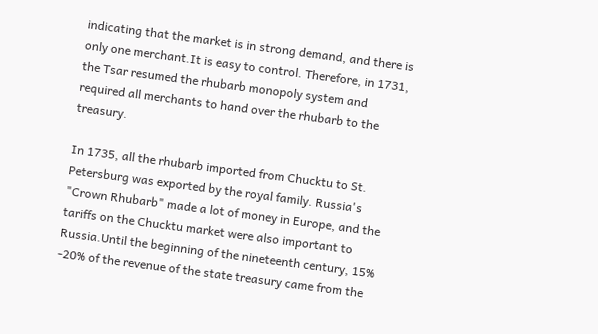indicating that the market is in strong demand, and there is only one merchant.It is easy to control. Therefore, in 1731, the Tsar resumed the rhubarb monopoly system and required all merchants to hand over the rhubarb to the treasury.

In 1735, all the rhubarb imported from Chucktu to St. Petersburg was exported by the royal family. Russia's "Crown Rhubarb" made a lot of money in Europe, and the tariffs on the Chucktu market were also important to Russia.Until the beginning of the nineteenth century, 15% -20% of the revenue of the state treasury came from the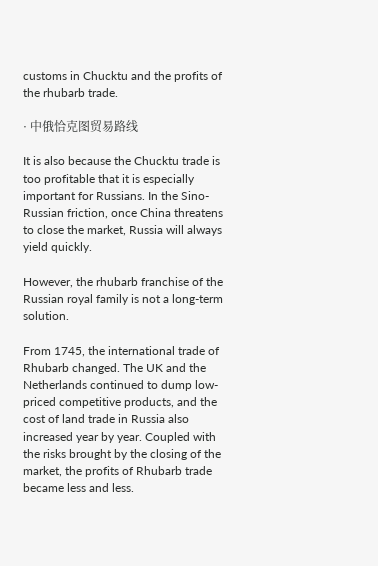customs in Chucktu and the profits of the rhubarb trade.

· 中俄恰克图贸易路线

It is also because the Chucktu trade is too profitable that it is especially important for Russians. In the Sino-Russian friction, once China threatens to close the market, Russia will always yield quickly.

However, the rhubarb franchise of the Russian royal family is not a long-term solution.

From 1745, the international trade of Rhubarb changed. The UK and the Netherlands continued to dump low-priced competitive products, and the cost of land trade in Russia also increased year by year. Coupled with the risks brought by the closing of the market, the profits of Rhubarb trade became less and less.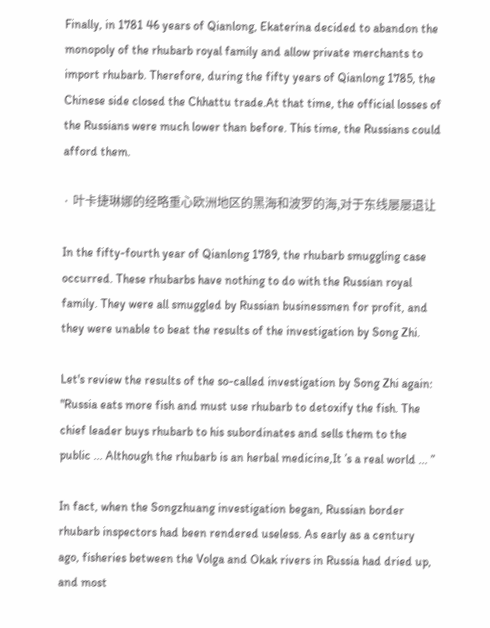Finally, in 1781 46 years of Qianlong, Ekaterina decided to abandon the monopoly of the rhubarb royal family and allow private merchants to import rhubarb. Therefore, during the fifty years of Qianlong 1785, the Chinese side closed the Chhattu trade.At that time, the official losses of the Russians were much lower than before. This time, the Russians could afford them.

· 叶卡捷琳娜的经略重心欧洲地区的黑海和波罗的海,对于东线屡屡退让

In the fifty-fourth year of Qianlong 1789, the rhubarb smuggling case occurred. These rhubarbs have nothing to do with the Russian royal family. They were all smuggled by Russian businessmen for profit, and they were unable to beat the results of the investigation by Song Zhi.

Let's review the results of the so-called investigation by Song Zhi again: "Russia eats more fish and must use rhubarb to detoxify the fish. The chief leader buys rhubarb to his subordinates and sells them to the public ... Although the rhubarb is an herbal medicine,It ’s a real world ... ”

In fact, when the Songzhuang investigation began, Russian border rhubarb inspectors had been rendered useless. As early as a century ago, fisheries between the Volga and Okak rivers in Russia had dried up, and most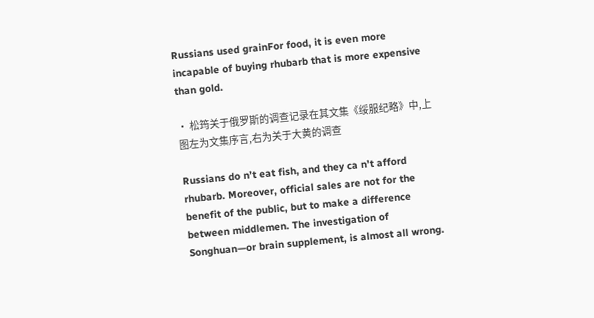Russians used grainFor food, it is even more incapable of buying rhubarb that is more expensive than gold.

· 松筠关于俄罗斯的调查记录在其文集《绥服纪略》中,上图左为文集序言,右为关于大黄的调查

Russians do n’t eat fish, and they ca n’t afford rhubarb. Moreover, official sales are not for the benefit of the public, but to make a difference between middlemen. The investigation of Songhuan—or brain supplement, is almost all wrong.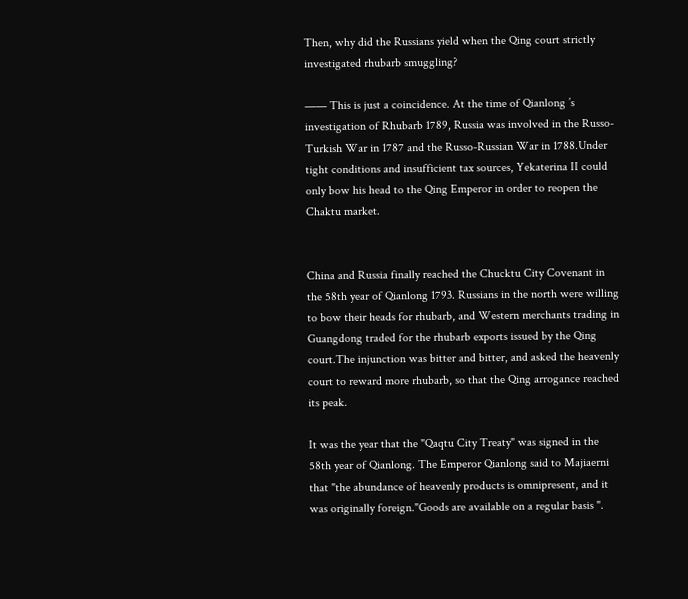Then, why did the Russians yield when the Qing court strictly investigated rhubarb smuggling?

—— This is just a coincidence. At the time of Qianlong ’s investigation of Rhubarb 1789, Russia was involved in the Russo-Turkish War in 1787 and the Russo-Russian War in 1788.Under tight conditions and insufficient tax sources, Yekaterina II could only bow his head to the Qing Emperor in order to reopen the Chaktu market.


China and Russia finally reached the Chucktu City Covenant in the 58th year of Qianlong 1793. Russians in the north were willing to bow their heads for rhubarb, and Western merchants trading in Guangdong traded for the rhubarb exports issued by the Qing court.The injunction was bitter and bitter, and asked the heavenly court to reward more rhubarb, so that the Qing arrogance reached its peak.

It was the year that the "Qaqtu City Treaty" was signed in the 58th year of Qianlong. The Emperor Qianlong said to Majiaerni that "the abundance of heavenly products is omnipresent, and it was originally foreign."Goods are available on a regular basis ".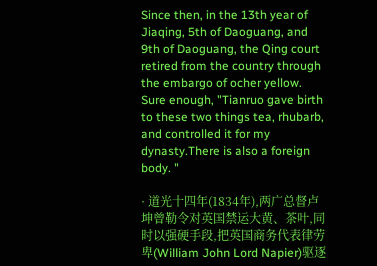Since then, in the 13th year of Jiaqing, 5th of Daoguang, and 9th of Daoguang, the Qing court retired from the country through the embargo of ocher yellow. Sure enough, "Tianruo gave birth to these two things tea, rhubarb, and controlled it for my dynasty.There is also a foreign body. "

· 道光十四年(1834年),两广总督卢坤曾勒令对英国禁运大黄、茶叶,同时以强硬手段,把英国商务代表律劳卑(William John Lord Napier)驱逐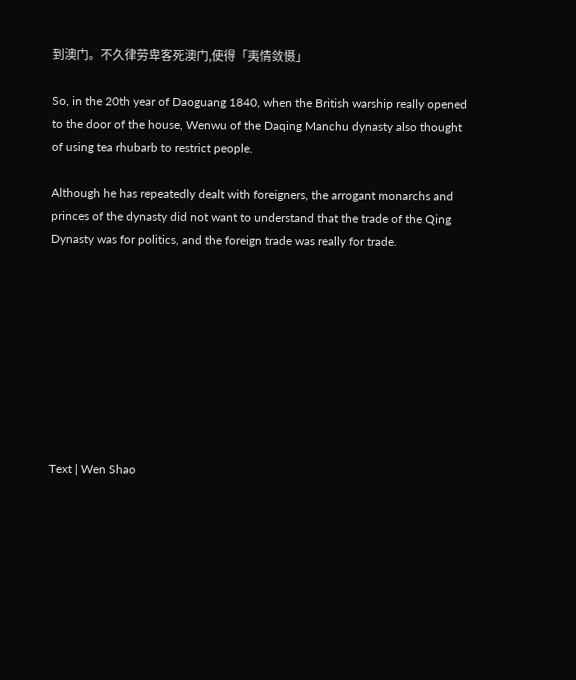到澳门。不久律劳卑客死澳门,使得「夷情敛慑」

So, in the 20th year of Daoguang 1840, when the British warship really opened to the door of the house, Wenwu of the Daqing Manchu dynasty also thought of using tea rhubarb to restrict people.

Although he has repeatedly dealt with foreigners, the arrogant monarchs and princes of the dynasty did not want to understand that the trade of the Qing Dynasty was for politics, and the foreign trade was really for trade.









Text | Wen Shao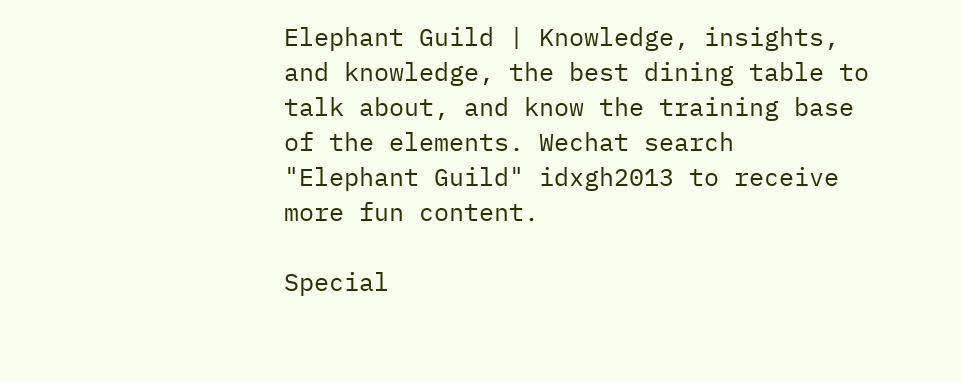Elephant Guild | Knowledge, insights, and knowledge, the best dining table to talk about, and know the training base of the elements. Wechat search "Elephant Guild" idxgh2013 to receive more fun content.

Special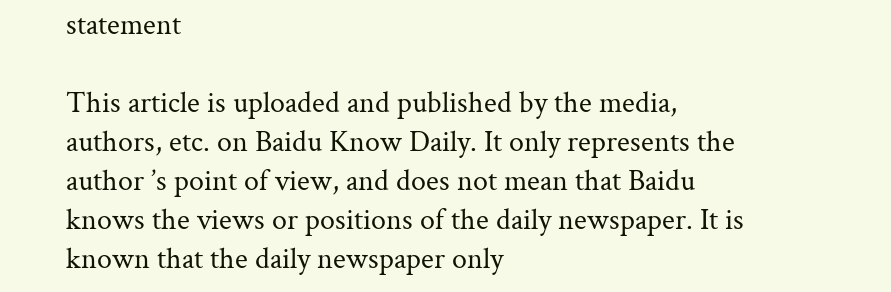statement

This article is uploaded and published by the media, authors, etc. on Baidu Know Daily. It only represents the author ’s point of view, and does not mean that Baidu knows the views or positions of the daily newspaper. It is known that the daily newspaper only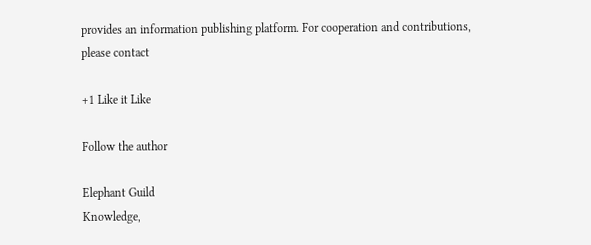provides an information publishing platform. For cooperation and contributions, please contact

+1 Like it Like

Follow the author

Elephant Guild
Knowledge,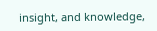insight, and knowledge,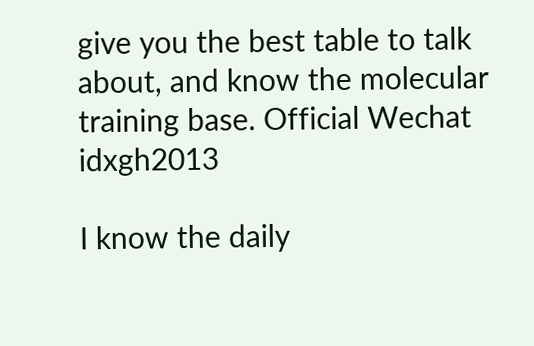give you the best table to talk about, and know the molecular training base. Official Wechat idxgh2013

I know the daily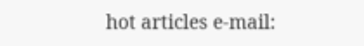hot articles e-mail: